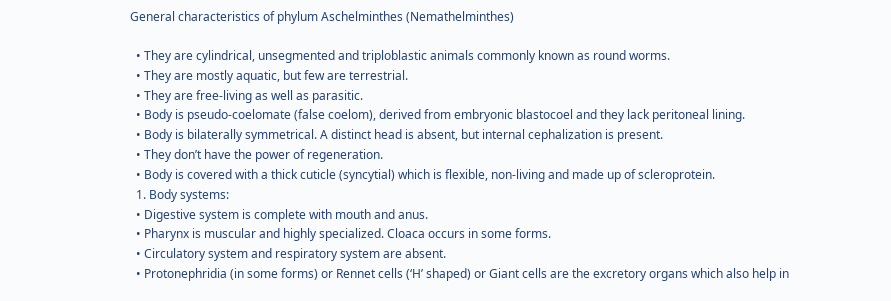General characteristics of phylum Aschelminthes (Nemathelminthes)

  • They are cylindrical, unsegmented and triploblastic animals commonly known as round worms.
  • They are mostly aquatic, but few are terrestrial.
  • They are free-living as well as parasitic.
  • Body is pseudo-coelomate (false coelom), derived from embryonic blastocoel and they lack peritoneal lining.
  • Body is bilaterally symmetrical. A distinct head is absent, but internal cephalization is present.
  • They don’t have the power of regeneration.
  • Body is covered with a thick cuticle (syncytial) which is flexible, non-living and made up of scleroprotein.
  1. Body systems:
  • Digestive system is complete with mouth and anus.
  • Pharynx is muscular and highly specialized. Cloaca occurs in some forms.
  • Circulatory system and respiratory system are absent.
  • Protonephridia (in some forms) or Rennet cells (‘H’ shaped) or Giant cells are the excretory organs which also help in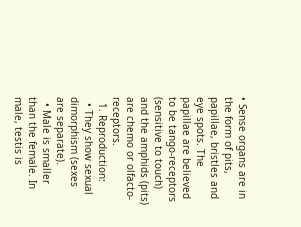• Sense organs are in the form of pits, papillae, bristles and eye spots. The papillae are believed to be tango-receptors (sensitive to touch) and the amphids (pits) are chemo or olfacto-receptors.
  1. Reproduction:
  • They show sexual dimorphism (sexes are separate).
  • Male is smaller than the female. In male, testis is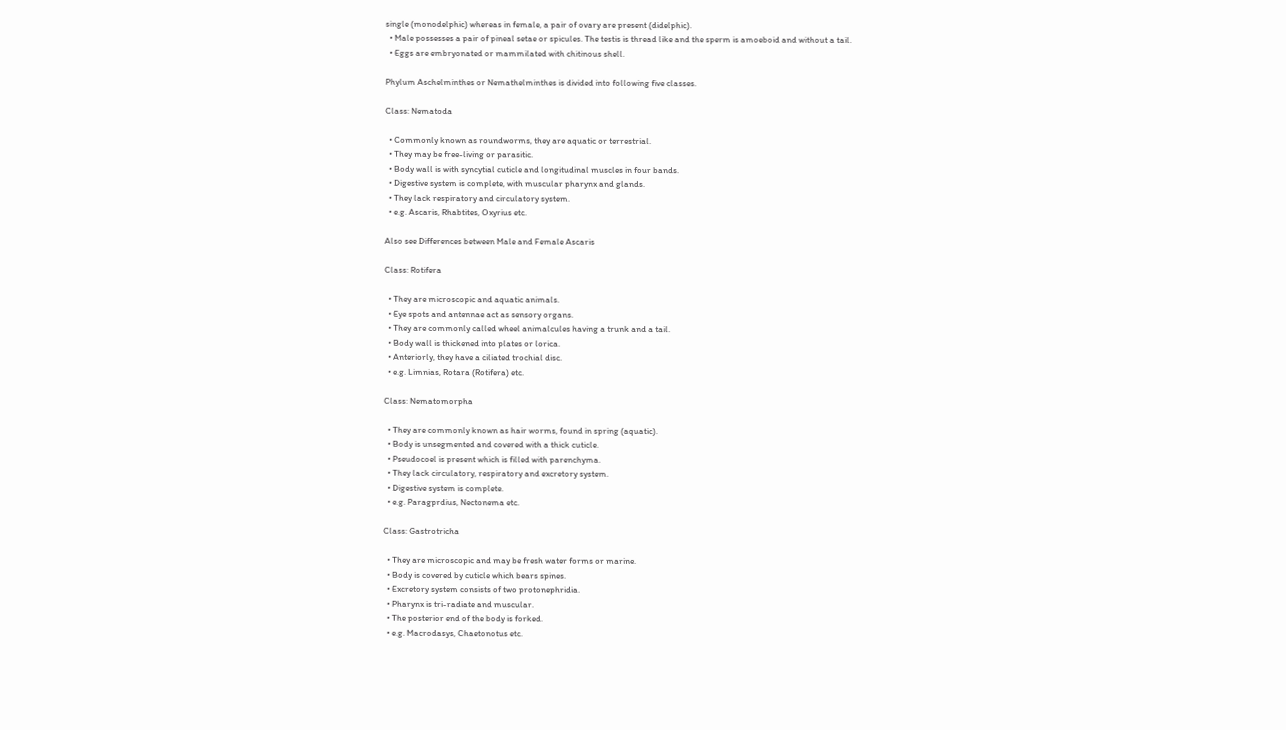single (monodelphic) whereas in female, a pair of ovary are present (didelphic).
  • Male possesses a pair of pineal setae or spicules. The testis is thread like and the sperm is amoeboid and without a tail.
  • Eggs are embryonated or mammilated with chitinous shell.

Phylum Aschelminthes or Nemathelminthes is divided into following five classes.

Class: Nematoda

  • Commonly known as roundworms, they are aquatic or terrestrial.
  • They may be free-living or parasitic.
  • Body wall is with syncytial cuticle and longitudinal muscles in four bands.
  • Digestive system is complete, with muscular pharynx and glands.
  • They lack respiratory and circulatory system.
  • e.g. Ascaris, Rhabtites, Oxyrius etc.

Also see Differences between Male and Female Ascaris

Class: Rotifera

  • They are microscopic and aquatic animals.
  • Eye spots and antennae act as sensory organs.
  • They are commonly called wheel animalcules having a trunk and a tail.
  • Body wall is thickened into plates or lorica.
  • Anteriorly, they have a ciliated trochial disc.
  • e.g. Limnias, Rotara (Rotifera) etc.

Class: Nematomorpha

  • They are commonly known as hair worms, found in spring (aquatic).
  • Body is unsegmented and covered with a thick cuticle.
  • Pseudocoel is present which is filled with parenchyma.
  • They lack circulatory, respiratory and excretory system.
  • Digestive system is complete.
  • e.g. Paragprdius, Nectonema etc.

Class: Gastrotricha

  • They are microscopic and may be fresh water forms or marine.
  • Body is covered by cuticle which bears spines.
  • Excretory system consists of two protonephridia.
  • Pharynx is tri-radiate and muscular.
  • The posterior end of the body is forked.
  • e.g. Macrodasys, Chaetonotus etc.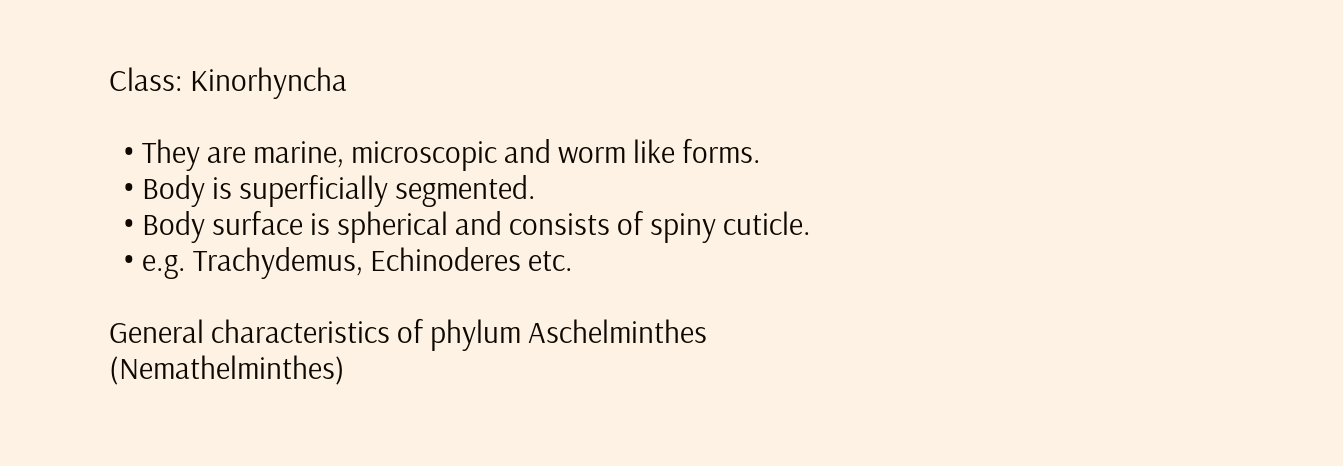Class: Kinorhyncha

  • They are marine, microscopic and worm like forms.
  • Body is superficially segmented.
  • Body surface is spherical and consists of spiny cuticle.
  • e.g. Trachydemus, Echinoderes etc.

General characteristics of phylum Aschelminthes (Nemathelminthes)